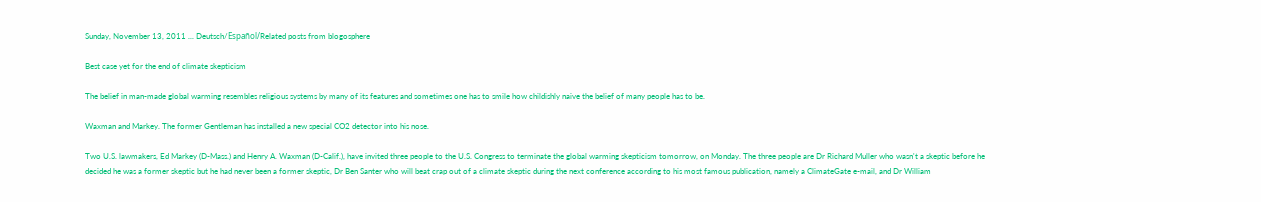Sunday, November 13, 2011 ... Deutsch/Español/Related posts from blogosphere

Best case yet for the end of climate skepticism

The belief in man-made global warming resembles religious systems by many of its features and sometimes one has to smile how childishly naive the belief of many people has to be.

Waxman and Markey. The former Gentleman has installed a new special CO2 detector into his nose.

Two U.S. lawmakers, Ed Markey (D-Mass.) and Henry A. Waxman (D-Calif.), have invited three people to the U.S. Congress to terminate the global warming skepticism tomorrow, on Monday. The three people are Dr Richard Muller who wasn't a skeptic before he decided he was a former skeptic but he had never been a former skeptic, Dr Ben Santer who will beat crap out of a climate skeptic during the next conference according to his most famous publication, namely a ClimateGate e-mail, and Dr William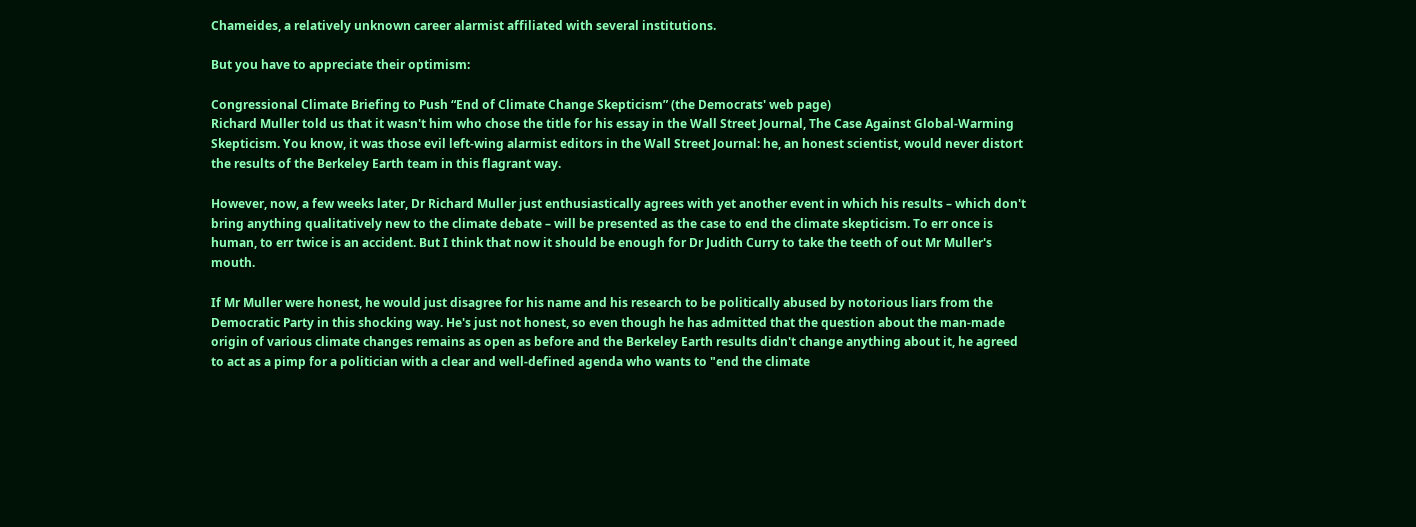Chameides, a relatively unknown career alarmist affiliated with several institutions.

But you have to appreciate their optimism:

Congressional Climate Briefing to Push “End of Climate Change Skepticism” (the Democrats' web page)
Richard Muller told us that it wasn't him who chose the title for his essay in the Wall Street Journal, The Case Against Global-Warming Skepticism. You know, it was those evil left-wing alarmist editors in the Wall Street Journal: he, an honest scientist, would never distort the results of the Berkeley Earth team in this flagrant way.

However, now, a few weeks later, Dr Richard Muller just enthusiastically agrees with yet another event in which his results – which don't bring anything qualitatively new to the climate debate – will be presented as the case to end the climate skepticism. To err once is human, to err twice is an accident. But I think that now it should be enough for Dr Judith Curry to take the teeth of out Mr Muller's mouth.

If Mr Muller were honest, he would just disagree for his name and his research to be politically abused by notorious liars from the Democratic Party in this shocking way. He's just not honest, so even though he has admitted that the question about the man-made origin of various climate changes remains as open as before and the Berkeley Earth results didn't change anything about it, he agreed to act as a pimp for a politician with a clear and well-defined agenda who wants to "end the climate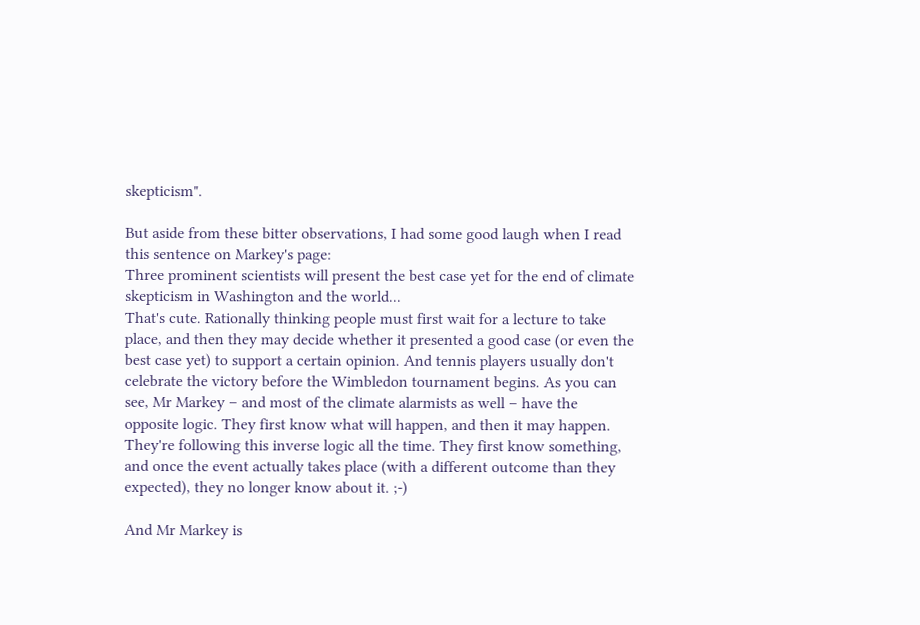skepticism".

But aside from these bitter observations, I had some good laugh when I read this sentence on Markey's page:
Three prominent scientists will present the best case yet for the end of climate skepticism in Washington and the world...
That's cute. Rationally thinking people must first wait for a lecture to take place, and then they may decide whether it presented a good case (or even the best case yet) to support a certain opinion. And tennis players usually don't celebrate the victory before the Wimbledon tournament begins. As you can see, Mr Markey – and most of the climate alarmists as well – have the opposite logic. They first know what will happen, and then it may happen. They're following this inverse logic all the time. They first know something, and once the event actually takes place (with a different outcome than they expected), they no longer know about it. ;-)

And Mr Markey is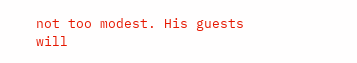not too modest. His guests will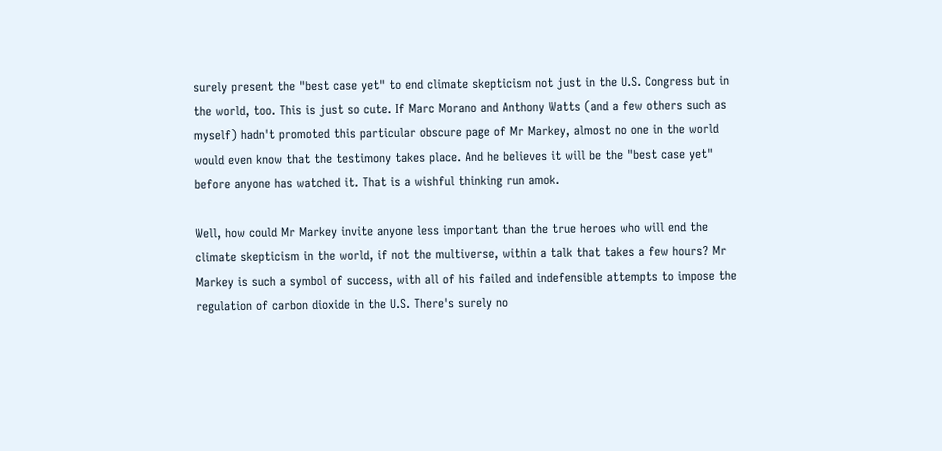surely present the "best case yet" to end climate skepticism not just in the U.S. Congress but in the world, too. This is just so cute. If Marc Morano and Anthony Watts (and a few others such as myself) hadn't promoted this particular obscure page of Mr Markey, almost no one in the world would even know that the testimony takes place. And he believes it will be the "best case yet" before anyone has watched it. That is a wishful thinking run amok.

Well, how could Mr Markey invite anyone less important than the true heroes who will end the climate skepticism in the world, if not the multiverse, within a talk that takes a few hours? Mr Markey is such a symbol of success, with all of his failed and indefensible attempts to impose the regulation of carbon dioxide in the U.S. There's surely no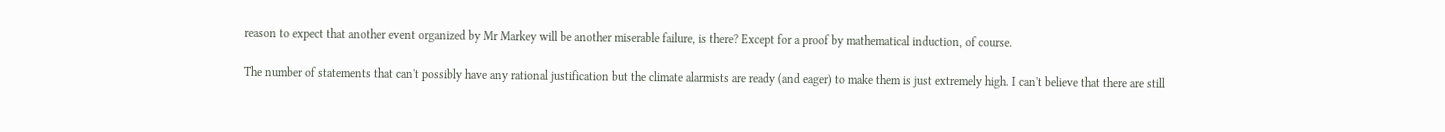reason to expect that another event organized by Mr Markey will be another miserable failure, is there? Except for a proof by mathematical induction, of course.

The number of statements that can't possibly have any rational justification but the climate alarmists are ready (and eager) to make them is just extremely high. I can't believe that there are still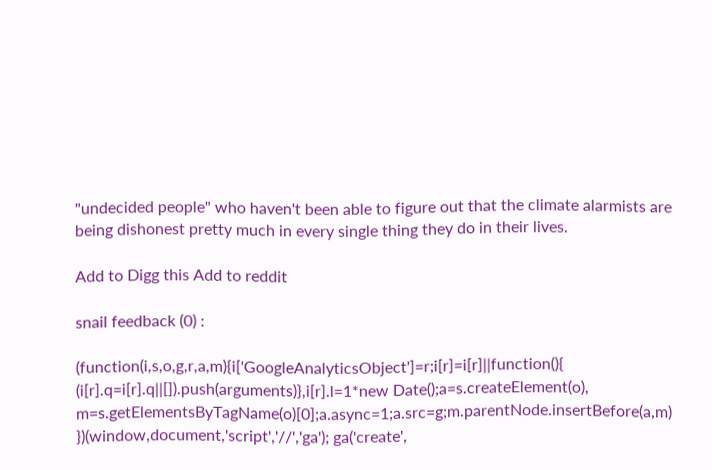"undecided people" who haven't been able to figure out that the climate alarmists are being dishonest pretty much in every single thing they do in their lives.

Add to Digg this Add to reddit

snail feedback (0) :

(function(i,s,o,g,r,a,m){i['GoogleAnalyticsObject']=r;i[r]=i[r]||function(){ (i[r].q=i[r].q||[]).push(arguments)},i[r].l=1*new Date();a=s.createElement(o), m=s.getElementsByTagName(o)[0];a.async=1;a.src=g;m.parentNode.insertBefore(a,m) })(window,document,'script','//','ga'); ga('create',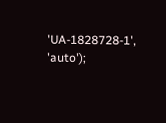'UA-1828728-1', 'auto');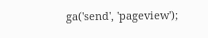ga('send', 'pageview');